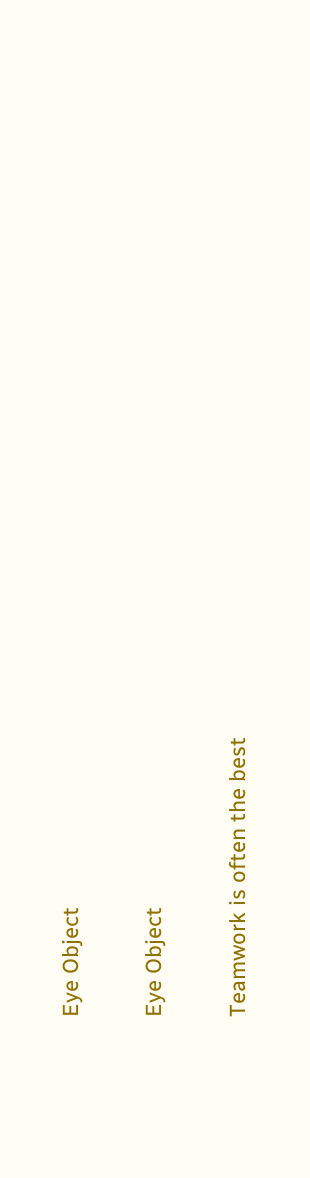Eye Object

Eye Object

Teamwork is often the best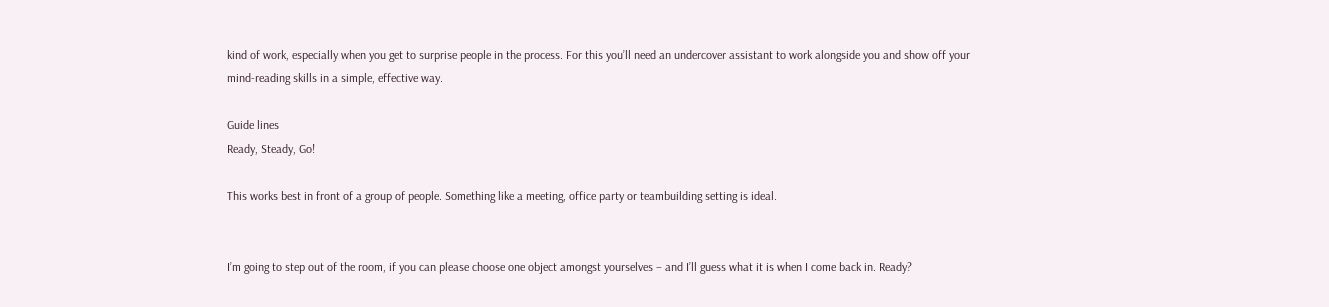kind of work, especially when you get to surprise people in the process. For this you’ll need an undercover assistant to work alongside you and show off your mind-reading skills in a simple, effective way.

Guide lines
Ready, Steady, Go!

This works best in front of a group of people. Something like a meeting, office party or teambuilding setting is ideal.


I’m going to step out of the room, if you can please choose one object amongst yourselves – and I’ll guess what it is when I come back in. Ready?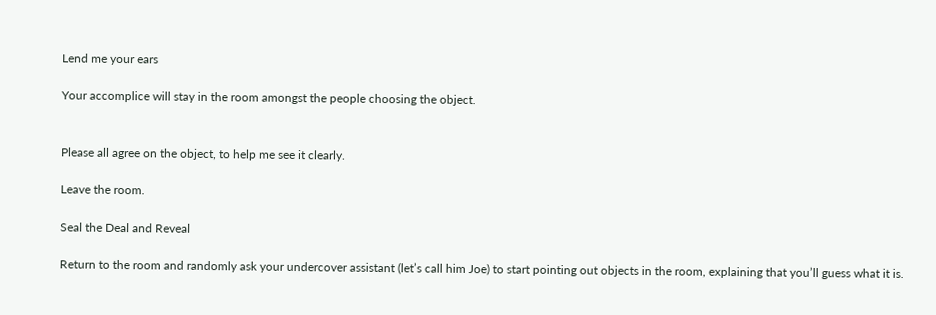Lend me your ears

Your accomplice will stay in the room amongst the people choosing the object.


Please all agree on the object, to help me see it clearly.

Leave the room.

Seal the Deal and Reveal

Return to the room and randomly ask your undercover assistant (let’s call him Joe) to start pointing out objects in the room, explaining that you’ll guess what it is.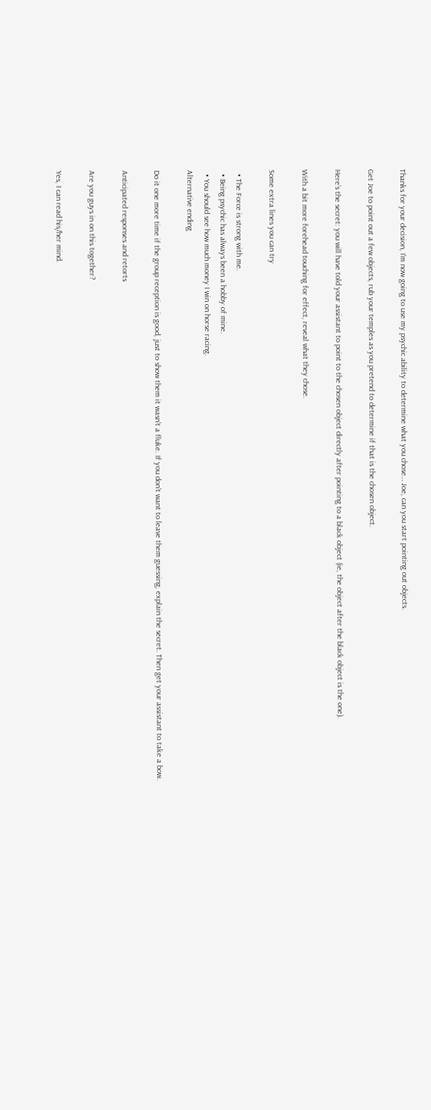Thanks for your decision, I’m now going to use my psychic ability to determine what you chose… Joe, can you start pointing out objects.

Get Joe to point out a few objects, rub your temples as you pretend to determine if that is the chosen object.

Here’s the secret: you will have told your assistant to point to the chosen object directly after pointing to a black object (ie, the object after the black object is the one).

With a bit more forehead touching for effect, reveal what they chose.

Some extra lines you can try

  • The Force is strong with me.
  • Being psychic has always been a hobby of mine.
  • You should see how much money I win on horse racing.
Alternative ending

Do it one more time if the group reception is good, just to show them it wasn’t a fluke. If you don’t want to leave them guessing, explain the secret. Then get your assistant to take a bow.

Anticipated responses and retorts

Are you guys in on this together?

Yes, I can read his/her mind.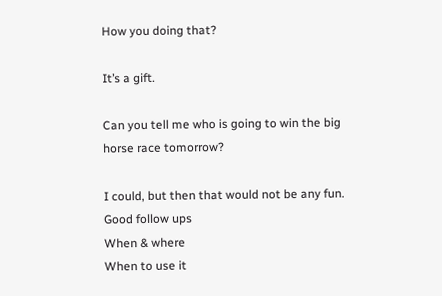How you doing that?

It’s a gift.

Can you tell me who is going to win the big horse race tomorrow?

I could, but then that would not be any fun.
Good follow ups
When & where
When to use it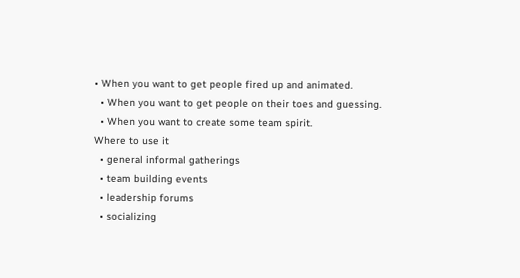• When you want to get people fired up and animated.
  • When you want to get people on their toes and guessing.
  • When you want to create some team spirit.
Where to use it
  • general informal gatherings
  • team building events
  • leadership forums
  • socializing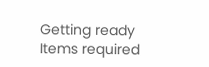Getting ready
Items required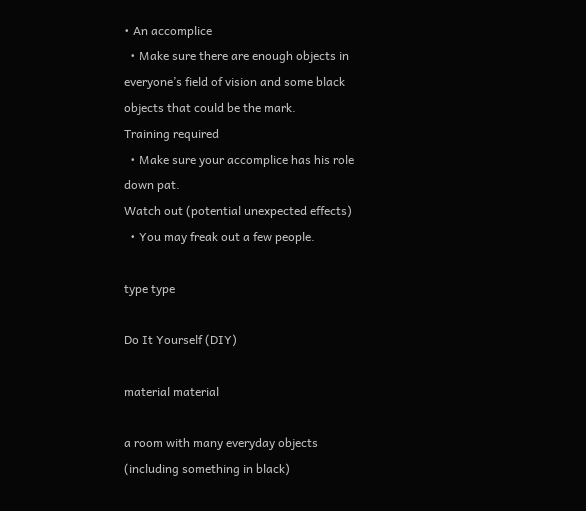• An accomplice
  • Make sure there are enough objects in everyone’s field of vision and some black objects that could be the mark.
Training required
  • Make sure your accomplice has his role down pat.
Watch out (potential unexpected effects)
  • You may freak out a few people.

type type

Do It Yourself (DIY)

material material

a room with many everyday objects (including something in black)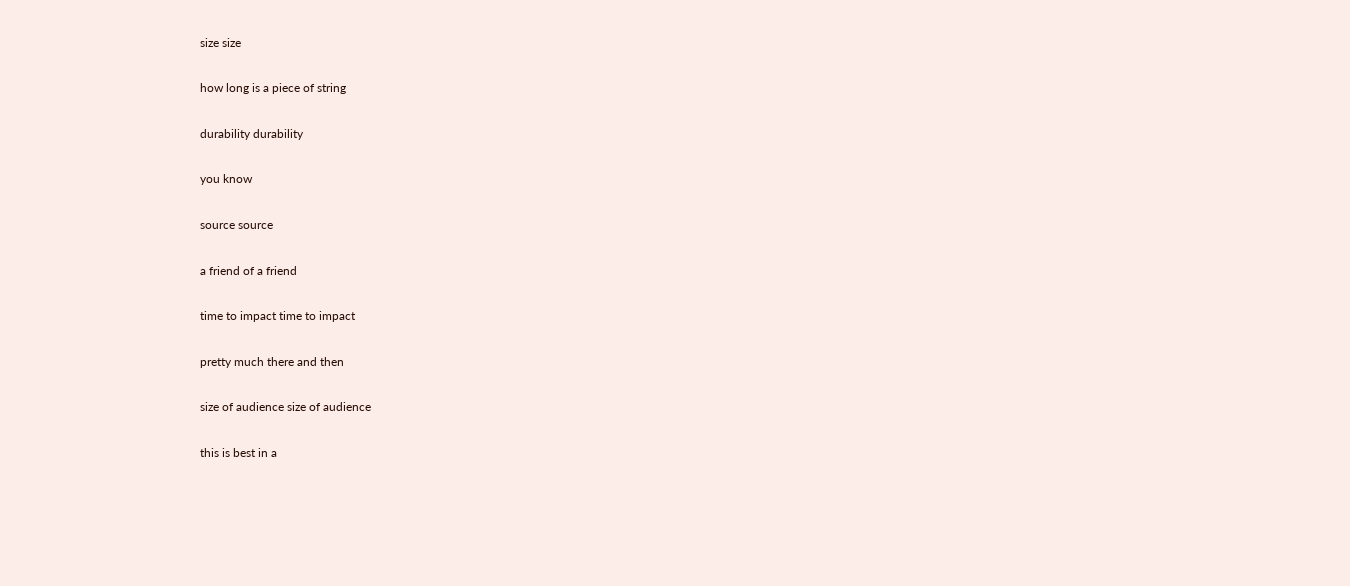size size

how long is a piece of string

durability durability

you know

source source

a friend of a friend

time to impact time to impact

pretty much there and then

size of audience size of audience

this is best in a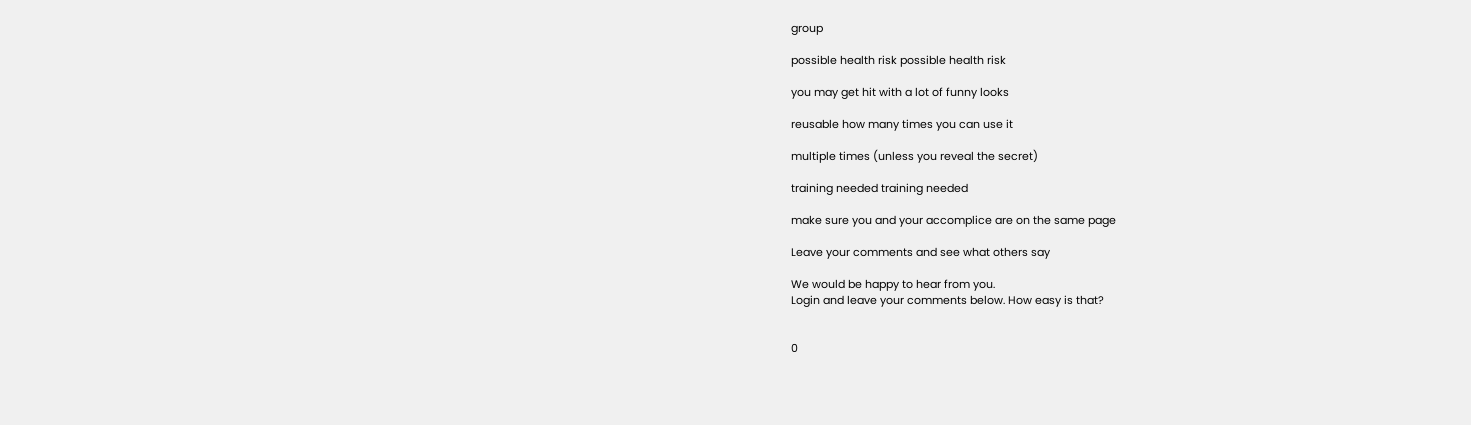group

possible health risk possible health risk

you may get hit with a lot of funny looks

reusable how many times you can use it

multiple times (unless you reveal the secret)

training needed training needed

make sure you and your accomplice are on the same page

Leave your comments and see what others say

We would be happy to hear from you.
Login and leave your comments below. How easy is that?


0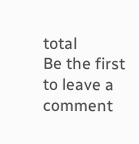total
Be the first to leave a comment